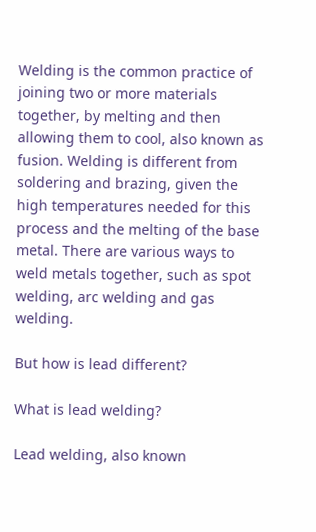Welding is the common practice of joining two or more materials together, by melting and then allowing them to cool, also known as fusion. Welding is different from soldering and brazing, given the high temperatures needed for this process and the melting of the base metal. There are various ways to weld metals together, such as spot welding, arc welding and gas welding.

But how is lead different?

What is lead welding?

Lead welding, also known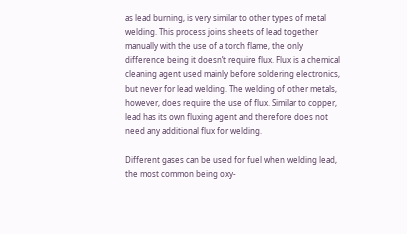as lead burning, is very similar to other types of metal welding. This process joins sheets of lead together manually with the use of a torch flame, the only difference being it doesn’t require flux. Flux is a chemical cleaning agent used mainly before soldering electronics, but never for lead welding. The welding of other metals, however, does require the use of flux. Similar to copper, lead has its own fluxing agent and therefore does not need any additional flux for welding.

Different gases can be used for fuel when welding lead, the most common being oxy-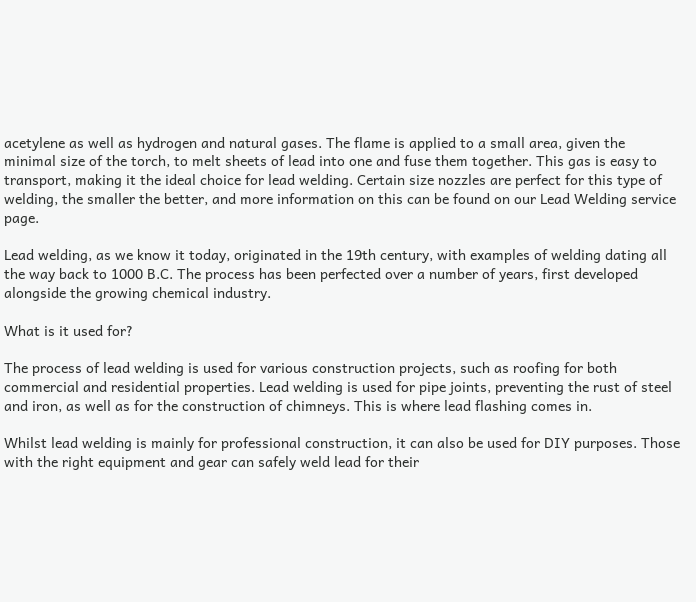acetylene as well as hydrogen and natural gases. The flame is applied to a small area, given the minimal size of the torch, to melt sheets of lead into one and fuse them together. This gas is easy to transport, making it the ideal choice for lead welding. Certain size nozzles are perfect for this type of welding, the smaller the better, and more information on this can be found on our Lead Welding service page.

Lead welding, as we know it today, originated in the 19th century, with examples of welding dating all the way back to 1000 B.C. The process has been perfected over a number of years, first developed alongside the growing chemical industry.

What is it used for?

The process of lead welding is used for various construction projects, such as roofing for both commercial and residential properties. Lead welding is used for pipe joints, preventing the rust of steel and iron, as well as for the construction of chimneys. This is where lead flashing comes in.

Whilst lead welding is mainly for professional construction, it can also be used for DIY purposes. Those with the right equipment and gear can safely weld lead for their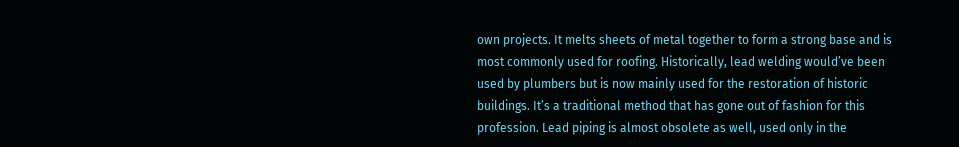own projects. It melts sheets of metal together to form a strong base and is most commonly used for roofing. Historically, lead welding would’ve been used by plumbers but is now mainly used for the restoration of historic buildings. It’s a traditional method that has gone out of fashion for this profession. Lead piping is almost obsolete as well, used only in the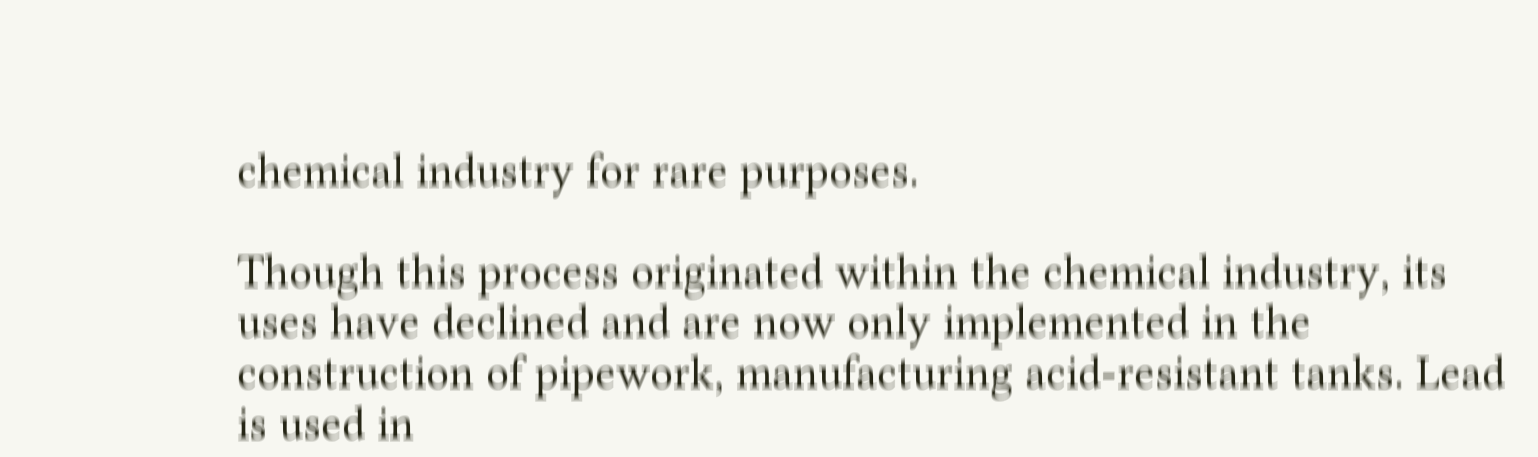chemical industry for rare purposes.

Though this process originated within the chemical industry, its uses have declined and are now only implemented in the construction of pipework, manufacturing acid-resistant tanks. Lead is used in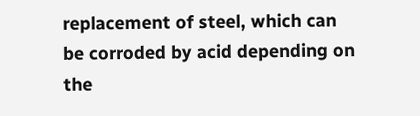replacement of steel, which can be corroded by acid depending on the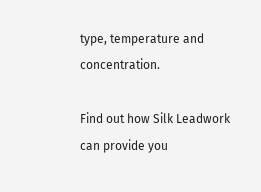type, temperature and concentration.

Find out how Silk Leadwork can provide you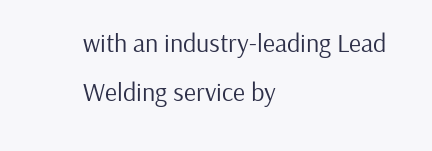with an industry-leading Lead Welding service by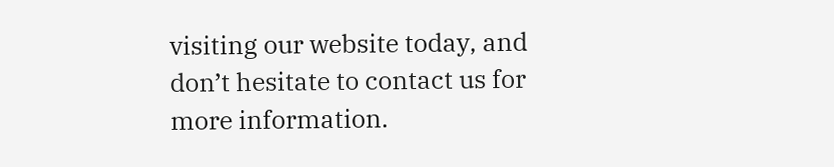visiting our website today, and don’t hesitate to contact us for more information.